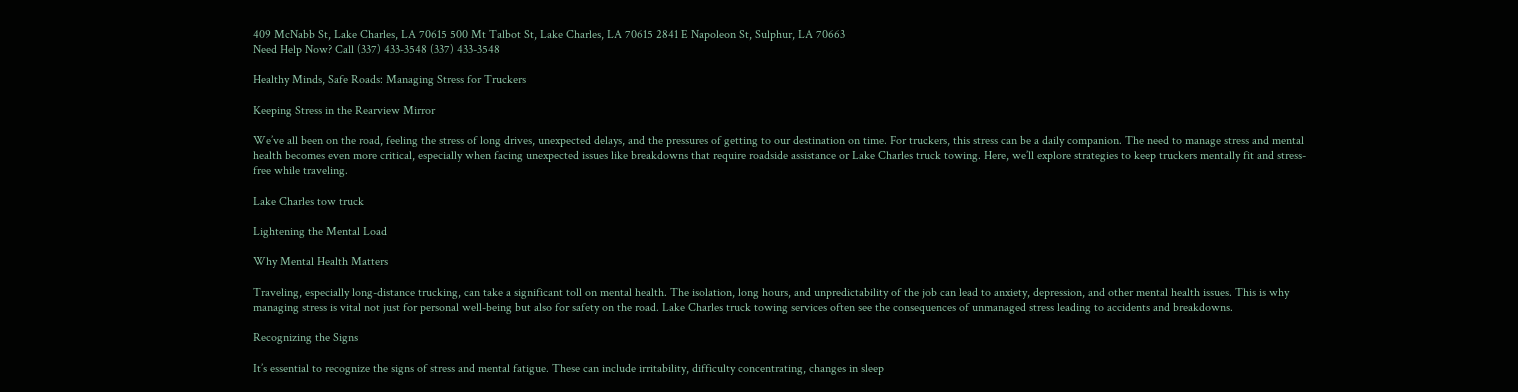409 McNabb St, Lake Charles, LA 70615 500 Mt Talbot St, Lake Charles, LA 70615 2841 E Napoleon St, Sulphur, LA 70663
Need Help Now? Call (337) 433-3548 (337) 433-3548

Healthy Minds, Safe Roads: Managing Stress for Truckers

Keeping Stress in the Rearview Mirror

We’ve all been on the road, feeling the stress of long drives, unexpected delays, and the pressures of getting to our destination on time. For truckers, this stress can be a daily companion. The need to manage stress and mental health becomes even more critical, especially when facing unexpected issues like breakdowns that require roadside assistance or Lake Charles truck towing. Here, we’ll explore strategies to keep truckers mentally fit and stress-free while traveling.

Lake Charles tow truck

Lightening the Mental Load

Why Mental Health Matters

Traveling, especially long-distance trucking, can take a significant toll on mental health. The isolation, long hours, and unpredictability of the job can lead to anxiety, depression, and other mental health issues. This is why managing stress is vital not just for personal well-being but also for safety on the road. Lake Charles truck towing services often see the consequences of unmanaged stress leading to accidents and breakdowns.

Recognizing the Signs

It’s essential to recognize the signs of stress and mental fatigue. These can include irritability, difficulty concentrating, changes in sleep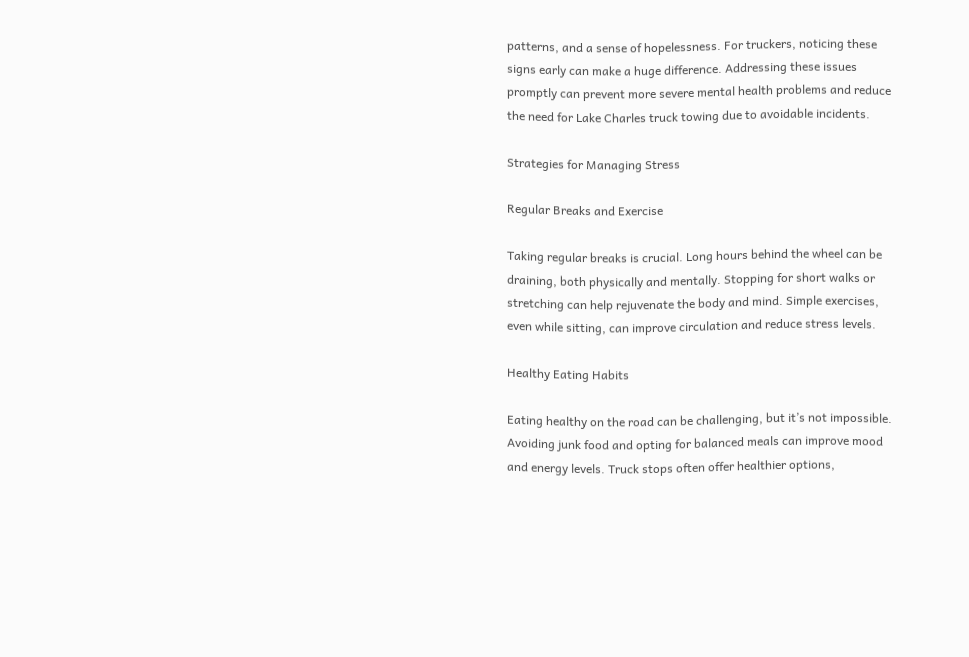patterns, and a sense of hopelessness. For truckers, noticing these signs early can make a huge difference. Addressing these issues promptly can prevent more severe mental health problems and reduce the need for Lake Charles truck towing due to avoidable incidents.

Strategies for Managing Stress

Regular Breaks and Exercise

Taking regular breaks is crucial. Long hours behind the wheel can be draining, both physically and mentally. Stopping for short walks or stretching can help rejuvenate the body and mind. Simple exercises, even while sitting, can improve circulation and reduce stress levels.

Healthy Eating Habits

Eating healthy on the road can be challenging, but it’s not impossible. Avoiding junk food and opting for balanced meals can improve mood and energy levels. Truck stops often offer healthier options,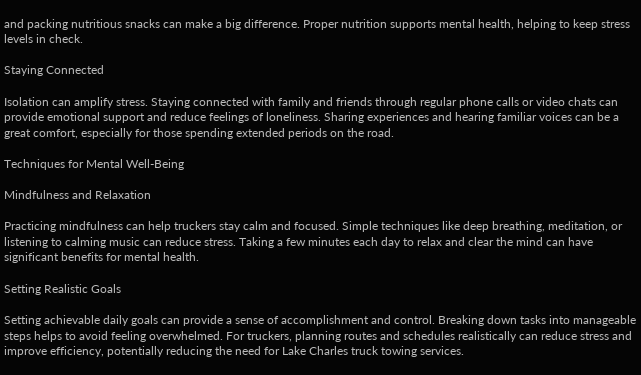and packing nutritious snacks can make a big difference. Proper nutrition supports mental health, helping to keep stress levels in check.

Staying Connected

Isolation can amplify stress. Staying connected with family and friends through regular phone calls or video chats can provide emotional support and reduce feelings of loneliness. Sharing experiences and hearing familiar voices can be a great comfort, especially for those spending extended periods on the road.

Techniques for Mental Well-Being

Mindfulness and Relaxation

Practicing mindfulness can help truckers stay calm and focused. Simple techniques like deep breathing, meditation, or listening to calming music can reduce stress. Taking a few minutes each day to relax and clear the mind can have significant benefits for mental health.

Setting Realistic Goals

Setting achievable daily goals can provide a sense of accomplishment and control. Breaking down tasks into manageable steps helps to avoid feeling overwhelmed. For truckers, planning routes and schedules realistically can reduce stress and improve efficiency, potentially reducing the need for Lake Charles truck towing services.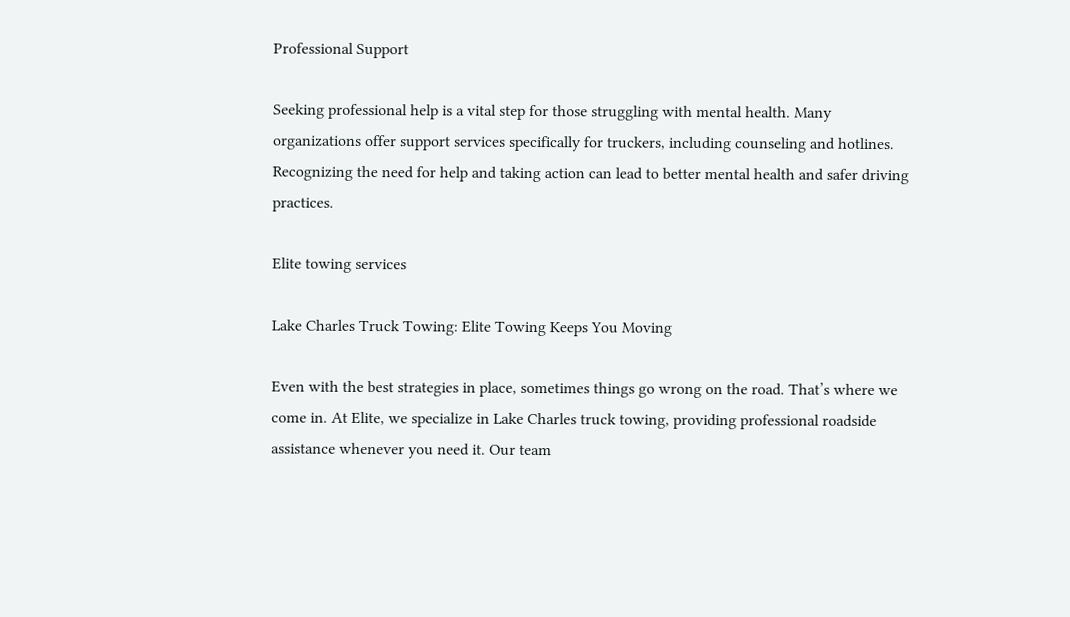Professional Support

Seeking professional help is a vital step for those struggling with mental health. Many organizations offer support services specifically for truckers, including counseling and hotlines. Recognizing the need for help and taking action can lead to better mental health and safer driving practices.

Elite towing services

Lake Charles Truck Towing: Elite Towing Keeps You Moving

Even with the best strategies in place, sometimes things go wrong on the road. That’s where we come in. At Elite, we specialize in Lake Charles truck towing, providing professional roadside assistance whenever you need it. Our team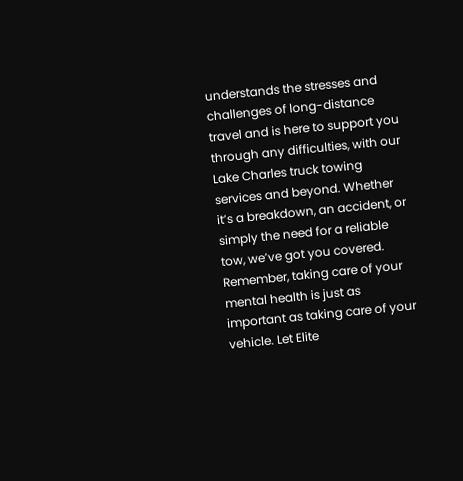understands the stresses and challenges of long-distance travel and is here to support you through any difficulties, with our Lake Charles truck towing services and beyond. Whether it’s a breakdown, an accident, or simply the need for a reliable tow, we’ve got you covered. Remember, taking care of your mental health is just as important as taking care of your vehicle. Let Elite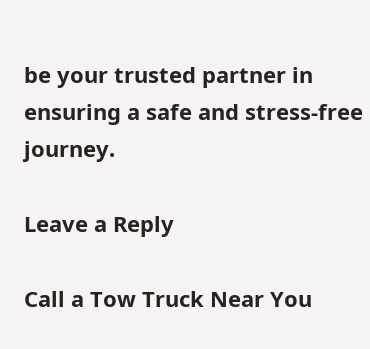be your trusted partner in ensuring a safe and stress-free journey.

Leave a Reply

Call a Tow Truck Near You